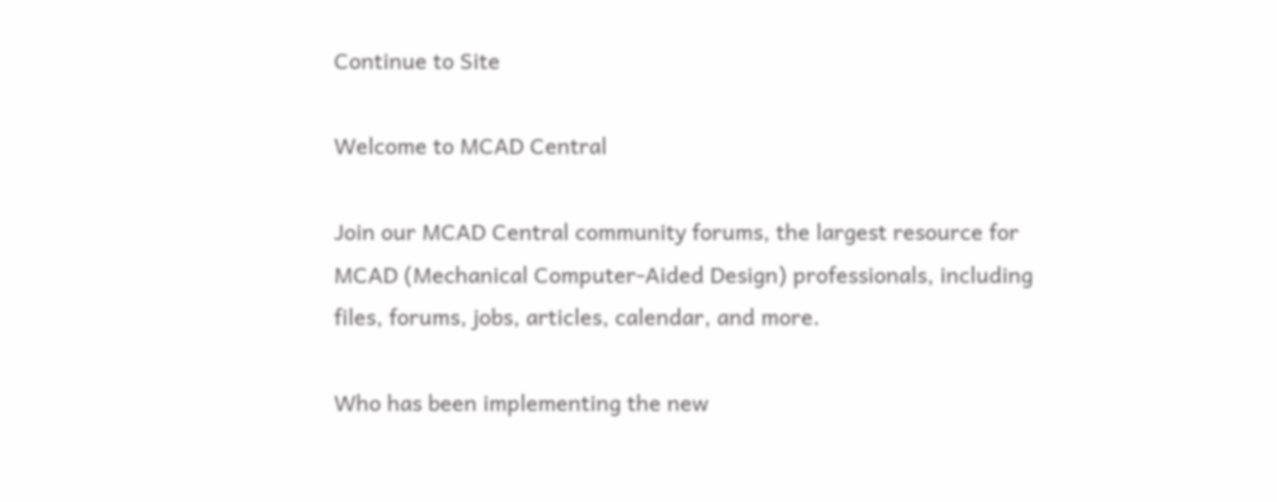Continue to Site

Welcome to MCAD Central

Join our MCAD Central community forums, the largest resource for MCAD (Mechanical Computer-Aided Design) professionals, including files, forums, jobs, articles, calendar, and more.

Who has been implementing the new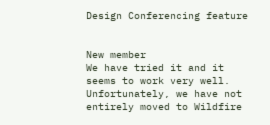Design Conferencing feature


New member
We have tried it and it seems to work very well. Unfortunately, we have not entirely moved to Wildfire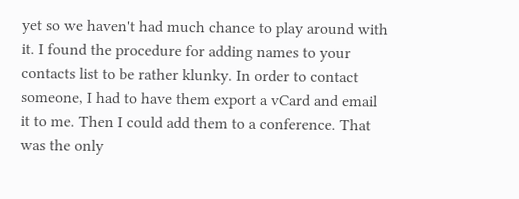yet so we haven't had much chance to play around with it. I found the procedure for adding names to your contacts list to be rather klunky. In order to contact someone, I had to have them export a vCard and email it to me. Then I could add them to a conference. That was the only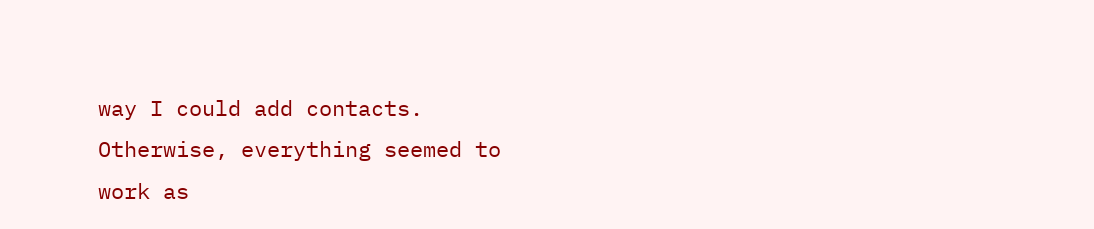way I could add contacts. Otherwise, everything seemed to work as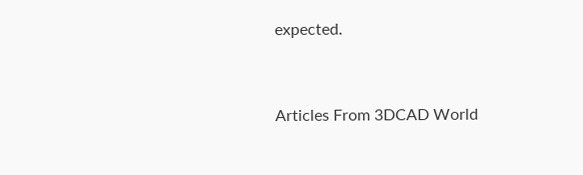expected.


Articles From 3DCAD World